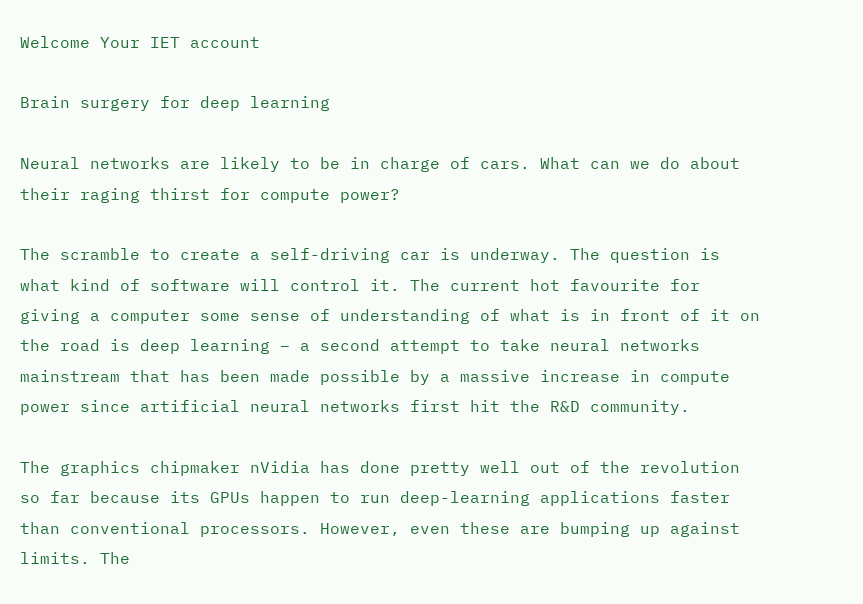Welcome Your IET account

Brain surgery for deep learning

Neural networks are likely to be in charge of cars. What can we do about their raging thirst for compute power?

The scramble to create a self-driving car is underway. The question is what kind of software will control it. The current hot favourite for giving a computer some sense of understanding of what is in front of it on the road is deep learning – a second attempt to take neural networks mainstream that has been made possible by a massive increase in compute power since artificial neural networks first hit the R&D community.

The graphics chipmaker nVidia has done pretty well out of the revolution so far because its GPUs happen to run deep-learning applications faster than conventional processors. However, even these are bumping up against limits. The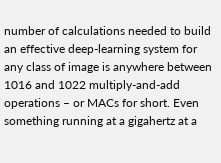number of calculations needed to build an effective deep-learning system for any class of image is anywhere between 1016 and 1022 multiply-and-add operations – or MACs for short. Even something running at a gigahertz at a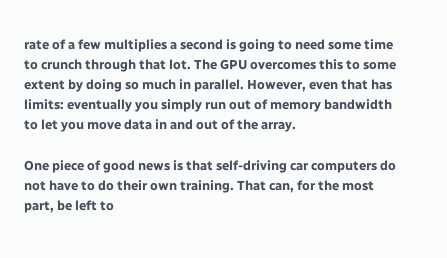rate of a few multiplies a second is going to need some time to crunch through that lot. The GPU overcomes this to some extent by doing so much in parallel. However, even that has limits: eventually you simply run out of memory bandwidth to let you move data in and out of the array.

One piece of good news is that self-driving car computers do not have to do their own training. That can, for the most part, be left to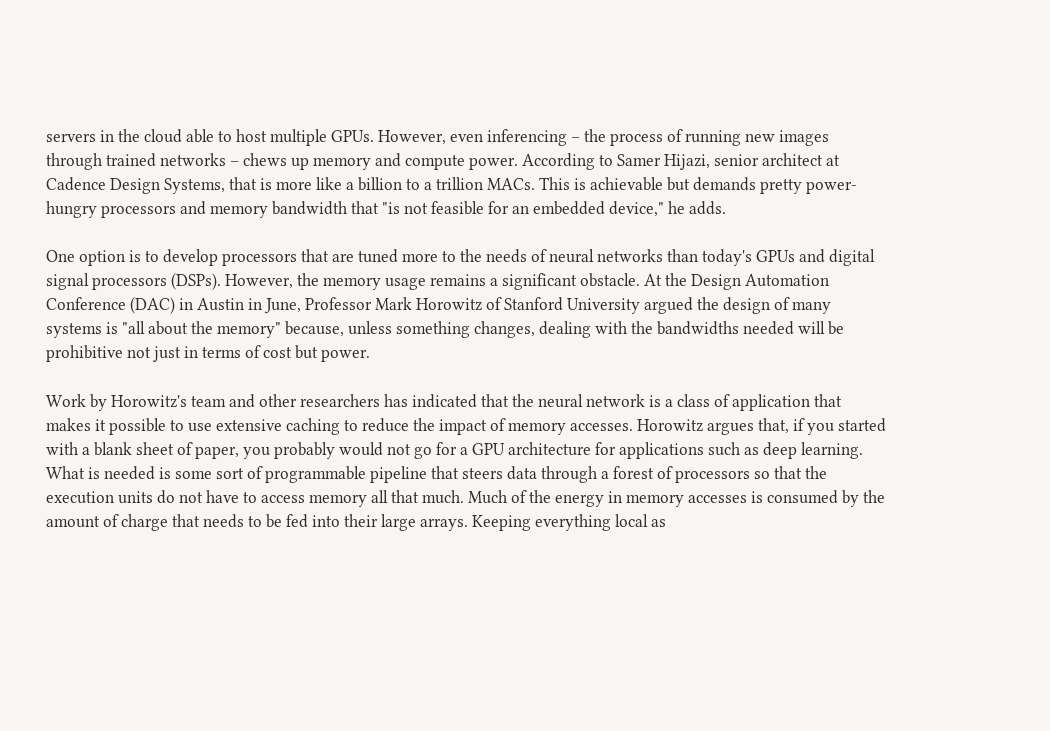servers in the cloud able to host multiple GPUs. However, even inferencing – the process of running new images through trained networks – chews up memory and compute power. According to Samer Hijazi, senior architect at Cadence Design Systems, that is more like a billion to a trillion MACs. This is achievable but demands pretty power-hungry processors and memory bandwidth that "is not feasible for an embedded device," he adds.

One option is to develop processors that are tuned more to the needs of neural networks than today's GPUs and digital signal processors (DSPs). However, the memory usage remains a significant obstacle. At the Design Automation Conference (DAC) in Austin in June, Professor Mark Horowitz of Stanford University argued the design of many systems is "all about the memory" because, unless something changes, dealing with the bandwidths needed will be prohibitive not just in terms of cost but power.

Work by Horowitz's team and other researchers has indicated that the neural network is a class of application that makes it possible to use extensive caching to reduce the impact of memory accesses. Horowitz argues that, if you started with a blank sheet of paper, you probably would not go for a GPU architecture for applications such as deep learning. What is needed is some sort of programmable pipeline that steers data through a forest of processors so that the execution units do not have to access memory all that much. Much of the energy in memory accesses is consumed by the amount of charge that needs to be fed into their large arrays. Keeping everything local as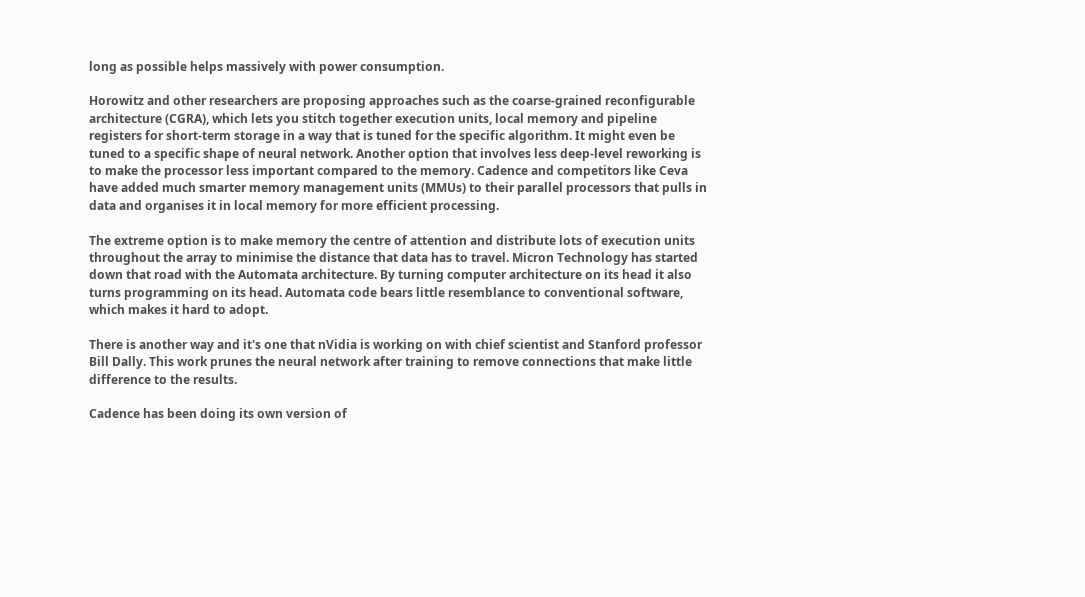long as possible helps massively with power consumption.

Horowitz and other researchers are proposing approaches such as the coarse-grained reconfigurable architecture (CGRA), which lets you stitch together execution units, local memory and pipeline registers for short-term storage in a way that is tuned for the specific algorithm. It might even be tuned to a specific shape of neural network. Another option that involves less deep-level reworking is to make the processor less important compared to the memory. Cadence and competitors like Ceva have added much smarter memory management units (MMUs) to their parallel processors that pulls in data and organises it in local memory for more efficient processing.

The extreme option is to make memory the centre of attention and distribute lots of execution units throughout the array to minimise the distance that data has to travel. Micron Technology has started down that road with the Automata architecture. By turning computer architecture on its head it also turns programming on its head. Automata code bears little resemblance to conventional software, which makes it hard to adopt.

There is another way and it's one that nVidia is working on with chief scientist and Stanford professor Bill Dally. This work prunes the neural network after training to remove connections that make little difference to the results.

Cadence has been doing its own version of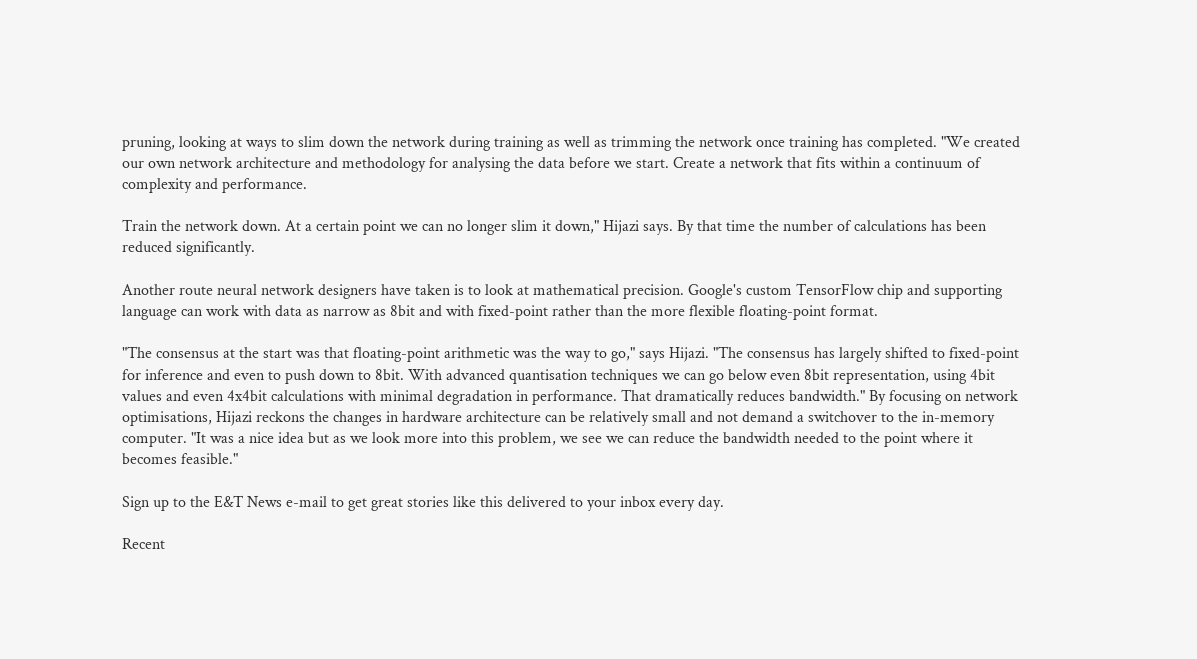pruning, looking at ways to slim down the network during training as well as trimming the network once training has completed. "We created our own network architecture and methodology for analysing the data before we start. Create a network that fits within a continuum of complexity and performance.

Train the network down. At a certain point we can no longer slim it down," Hijazi says. By that time the number of calculations has been reduced significantly.

Another route neural network designers have taken is to look at mathematical precision. Google's custom TensorFlow chip and supporting language can work with data as narrow as 8bit and with fixed-point rather than the more flexible floating-point format.

"The consensus at the start was that floating-point arithmetic was the way to go," says Hijazi. "The consensus has largely shifted to fixed-point for inference and even to push down to 8bit. With advanced quantisation techniques we can go below even 8bit representation, using 4bit values and even 4x4bit calculations with minimal degradation in performance. That dramatically reduces bandwidth." By focusing on network optimisations, Hijazi reckons the changes in hardware architecture can be relatively small and not demand a switchover to the in-memory computer. "It was a nice idea but as we look more into this problem, we see we can reduce the bandwidth needed to the point where it becomes feasible."

Sign up to the E&T News e-mail to get great stories like this delivered to your inbox every day.

Recent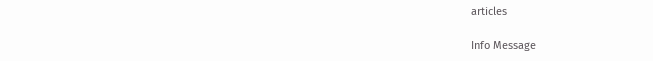articles

Info Message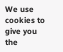We use cookies to give you the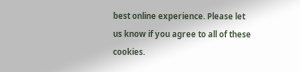best online experience. Please let us know if you agree to all of these cookies.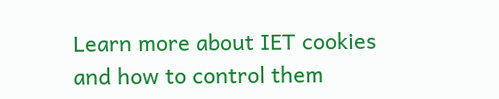Learn more about IET cookies and how to control them